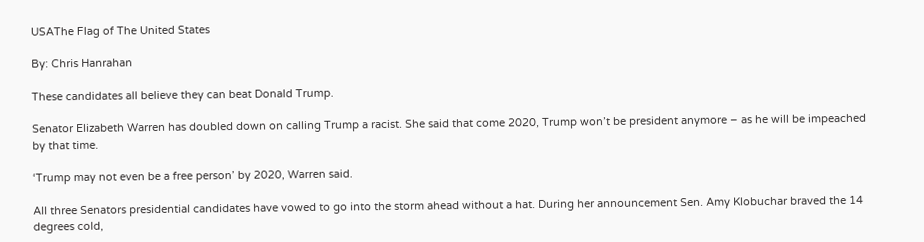USAThe Flag of The United States

By: Chris Hanrahan

These candidates all believe they can beat Donald Trump.

Senator Elizabeth Warren has doubled down on calling Trump a racist. She said that come 2020, Trump won’t be president anymore – as he will be impeached by that time.

‘Trump may not even be a free person’ by 2020, Warren said.

All three Senators presidential candidates have vowed to go into the storm ahead without a hat. During her announcement Sen. Amy Klobuchar braved the 14 degrees cold,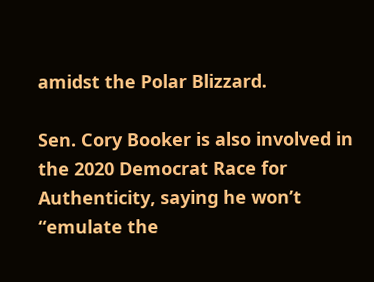amidst the Polar Blizzard.

Sen. Cory Booker is also involved in the 2020 Democrat Race for Authenticity, saying he won’t “emulate the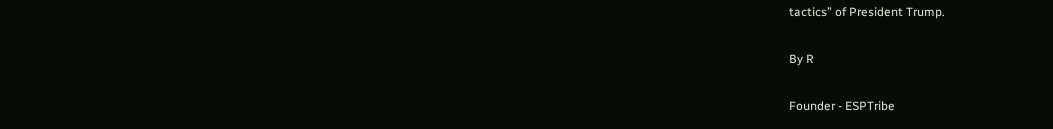tactics” of President Trump.

By R

Founder - ESPTribe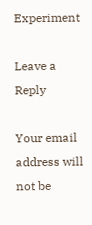Experiment

Leave a Reply

Your email address will not be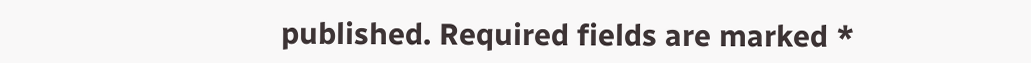published. Required fields are marked *